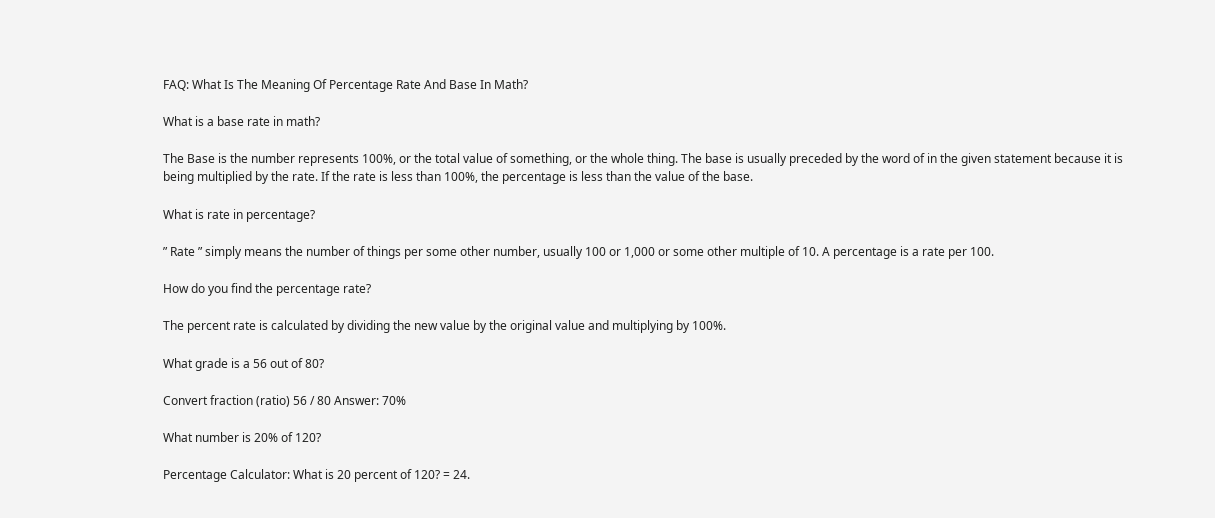FAQ: What Is The Meaning Of Percentage Rate And Base In Math?

What is a base rate in math?

The Base is the number represents 100%, or the total value of something, or the whole thing. The base is usually preceded by the word of in the given statement because it is being multiplied by the rate. If the rate is less than 100%, the percentage is less than the value of the base.

What is rate in percentage?

” Rate ” simply means the number of things per some other number, usually 100 or 1,000 or some other multiple of 10. A percentage is a rate per 100.

How do you find the percentage rate?

The percent rate is calculated by dividing the new value by the original value and multiplying by 100%.

What grade is a 56 out of 80?

Convert fraction (ratio) 56 / 80 Answer: 70%

What number is 20% of 120?

Percentage Calculator: What is 20 percent of 120? = 24.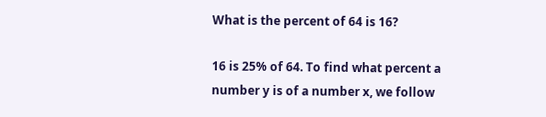What is the percent of 64 is 16?

16 is 25% of 64. To find what percent a number y is of a number x, we follow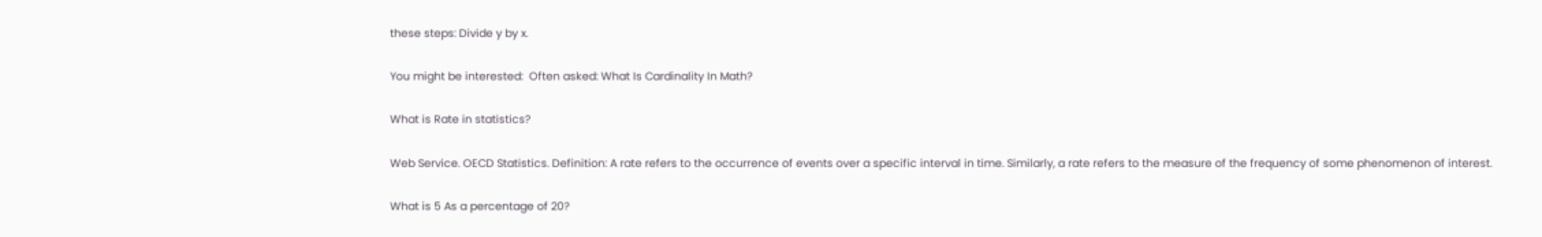these steps: Divide y by x.

You might be interested:  Often asked: What Is Cardinality In Math?

What is Rate in statistics?

Web Service. OECD Statistics. Definition: A rate refers to the occurrence of events over a specific interval in time. Similarly, a rate refers to the measure of the frequency of some phenomenon of interest.

What is 5 As a percentage of 20?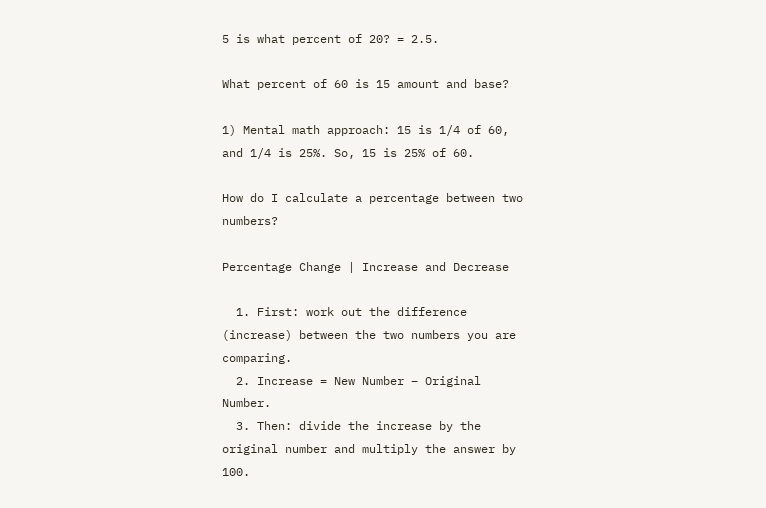5 is what percent of 20? = 2.5.

What percent of 60 is 15 amount and base?

1) Mental math approach: 15 is 1/4 of 60, and 1/4 is 25%. So, 15 is 25% of 60.

How do I calculate a percentage between two numbers?

Percentage Change | Increase and Decrease

  1. First: work out the difference (increase) between the two numbers you are comparing.
  2. Increase = New Number – Original Number.
  3. Then: divide the increase by the original number and multiply the answer by 100.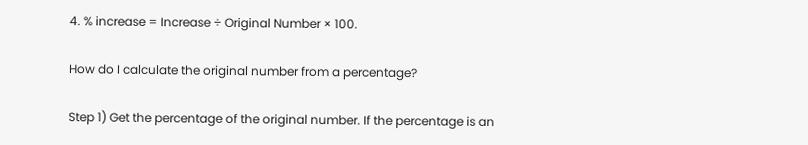4. % increase = Increase ÷ Original Number × 100.

How do I calculate the original number from a percentage?

Step 1) Get the percentage of the original number. If the percentage is an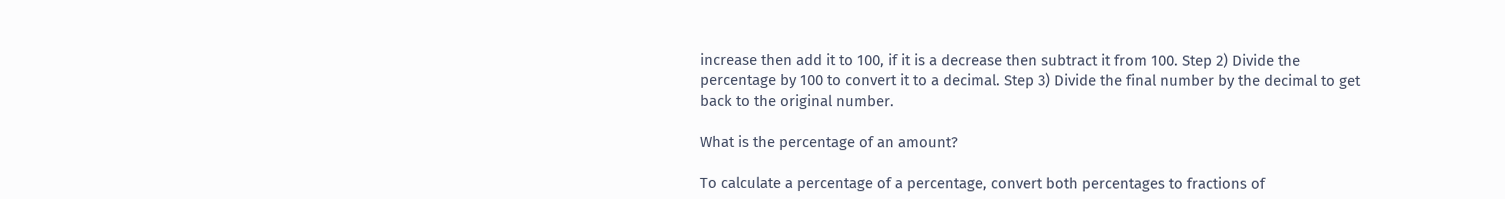increase then add it to 100, if it is a decrease then subtract it from 100. Step 2) Divide the percentage by 100 to convert it to a decimal. Step 3) Divide the final number by the decimal to get back to the original number.

What is the percentage of an amount?

To calculate a percentage of a percentage, convert both percentages to fractions of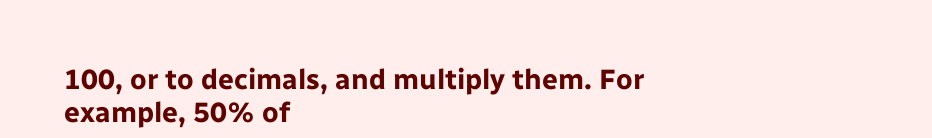100, or to decimals, and multiply them. For example, 50% of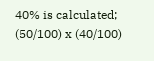40% is calculated; (50/100) x (40/100)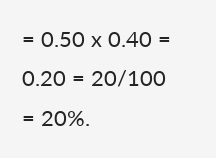= 0.50 x 0.40 = 0.20 = 20/100 = 20%.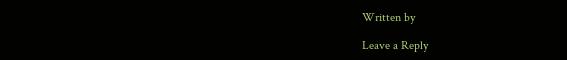Written by

Leave a Reply